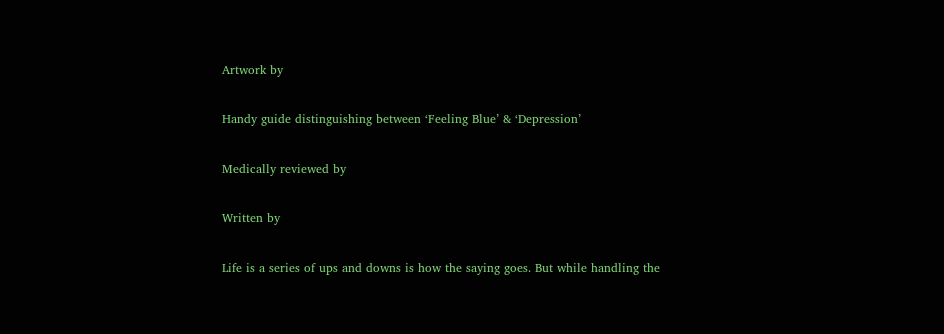Artwork by

Handy guide distinguishing between ‘Feeling Blue’ & ‘Depression’

Medically reviewed by

Written by

Life is a series of ups and downs is how the saying goes. But while handling the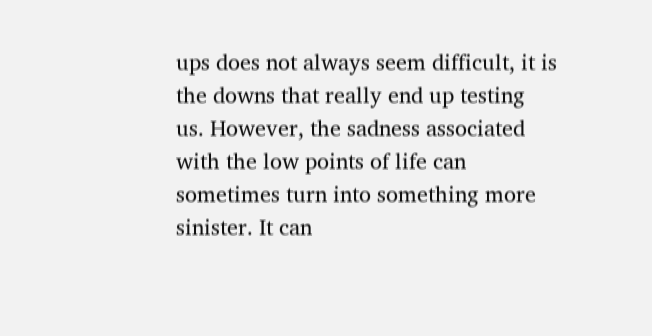ups does not always seem difficult, it is the downs that really end up testing us. However, the sadness associated with the low points of life can sometimes turn into something more sinister. It can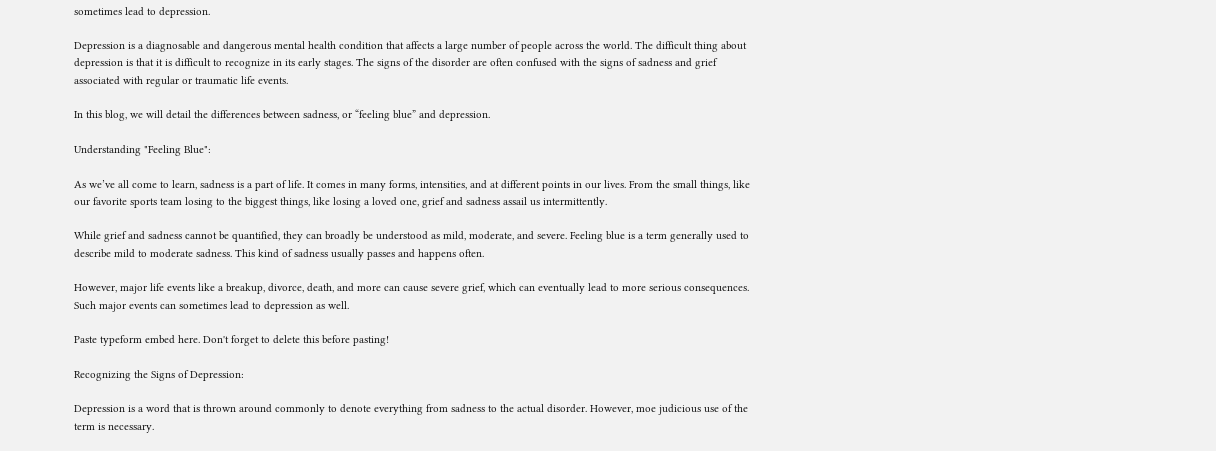sometimes lead to depression.

Depression is a diagnosable and dangerous mental health condition that affects a large number of people across the world. The difficult thing about depression is that it is difficult to recognize in its early stages. The signs of the disorder are often confused with the signs of sadness and grief associated with regular or traumatic life events.

In this blog, we will detail the differences between sadness, or “feeling blue” and depression.

Understanding "Feeling Blue":

As we’ve all come to learn, sadness is a part of life. It comes in many forms, intensities, and at different points in our lives. From the small things, like our favorite sports team losing to the biggest things, like losing a loved one, grief and sadness assail us intermittently.

While grief and sadness cannot be quantified, they can broadly be understood as mild, moderate, and severe. Feeling blue is a term generally used to describe mild to moderate sadness. This kind of sadness usually passes and happens often.

However, major life events like a breakup, divorce, death, and more can cause severe grief, which can eventually lead to more serious consequences. Such major events can sometimes lead to depression as well.

Paste typeform embed here. Don't forget to delete this before pasting!

Recognizing the Signs of Depression:

Depression is a word that is thrown around commonly to denote everything from sadness to the actual disorder. However, moe judicious use of the term is necessary.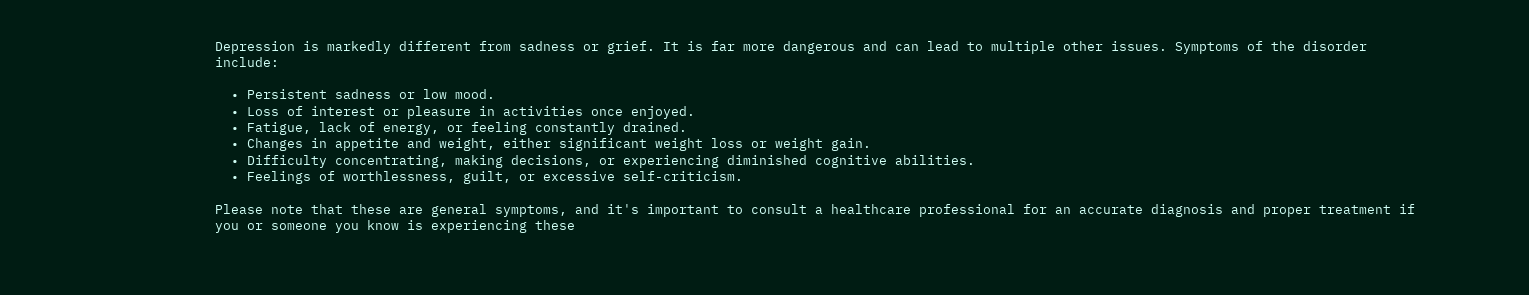Depression is markedly different from sadness or grief. It is far more dangerous and can lead to multiple other issues. Symptoms of the disorder include:

  • Persistent sadness or low mood.
  • Loss of interest or pleasure in activities once enjoyed.
  • Fatigue, lack of energy, or feeling constantly drained.
  • Changes in appetite and weight, either significant weight loss or weight gain.
  • Difficulty concentrating, making decisions, or experiencing diminished cognitive abilities.
  • Feelings of worthlessness, guilt, or excessive self-criticism.

Please note that these are general symptoms, and it's important to consult a healthcare professional for an accurate diagnosis and proper treatment if you or someone you know is experiencing these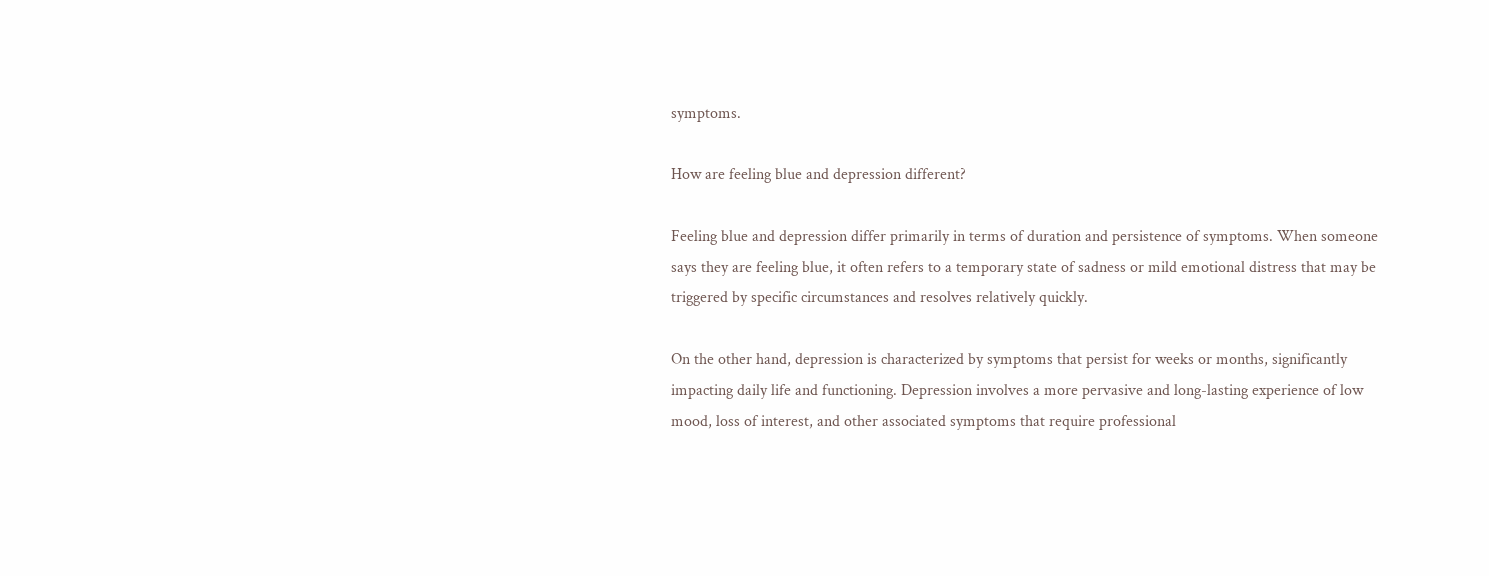symptoms.

How are feeling blue and depression different?

Feeling blue and depression differ primarily in terms of duration and persistence of symptoms. When someone says they are feeling blue, it often refers to a temporary state of sadness or mild emotional distress that may be triggered by specific circumstances and resolves relatively quickly.

On the other hand, depression is characterized by symptoms that persist for weeks or months, significantly impacting daily life and functioning. Depression involves a more pervasive and long-lasting experience of low mood, loss of interest, and other associated symptoms that require professional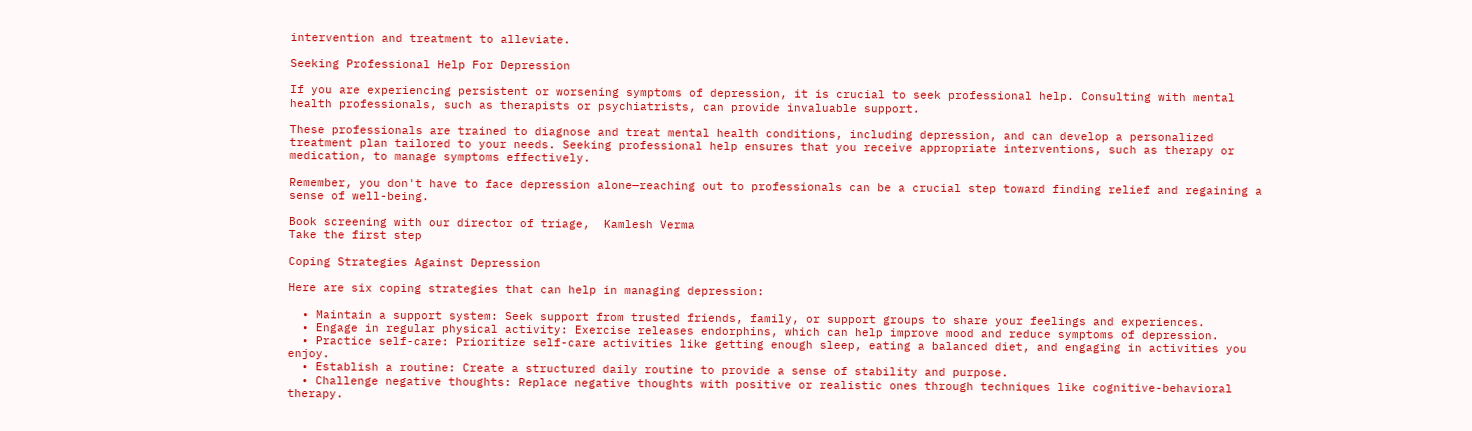intervention and treatment to alleviate.

Seeking Professional Help For Depression

If you are experiencing persistent or worsening symptoms of depression, it is crucial to seek professional help. Consulting with mental health professionals, such as therapists or psychiatrists, can provide invaluable support.

These professionals are trained to diagnose and treat mental health conditions, including depression, and can develop a personalized treatment plan tailored to your needs. Seeking professional help ensures that you receive appropriate interventions, such as therapy or medication, to manage symptoms effectively.

Remember, you don't have to face depression alone—reaching out to professionals can be a crucial step toward finding relief and regaining a sense of well-being.

Book screening with our director of triage,  Kamlesh Verma
Take the first step

Coping Strategies Against Depression

Here are six coping strategies that can help in managing depression:

  • Maintain a support system: Seek support from trusted friends, family, or support groups to share your feelings and experiences.
  • Engage in regular physical activity: Exercise releases endorphins, which can help improve mood and reduce symptoms of depression.
  • Practice self-care: Prioritize self-care activities like getting enough sleep, eating a balanced diet, and engaging in activities you enjoy.
  • Establish a routine: Create a structured daily routine to provide a sense of stability and purpose.
  • Challenge negative thoughts: Replace negative thoughts with positive or realistic ones through techniques like cognitive-behavioral therapy.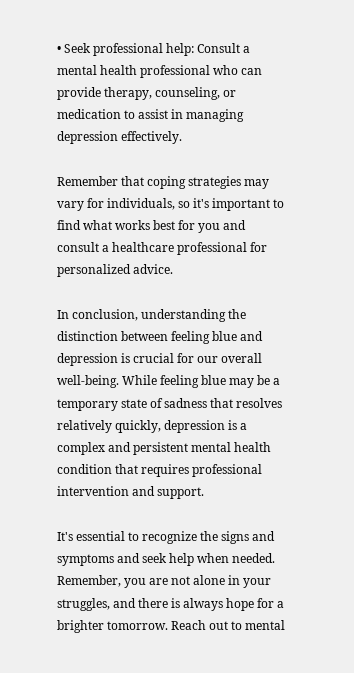• Seek professional help: Consult a mental health professional who can provide therapy, counseling, or medication to assist in managing depression effectively.

Remember that coping strategies may vary for individuals, so it's important to find what works best for you and consult a healthcare professional for personalized advice.

In conclusion, understanding the distinction between feeling blue and depression is crucial for our overall well-being. While feeling blue may be a temporary state of sadness that resolves relatively quickly, depression is a complex and persistent mental health condition that requires professional intervention and support.

It's essential to recognize the signs and symptoms and seek help when needed. Remember, you are not alone in your struggles, and there is always hope for a brighter tomorrow. Reach out to mental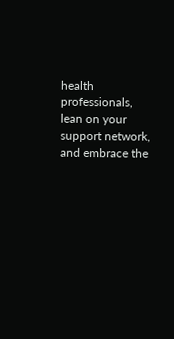health professionals, lean on your support network, and embrace the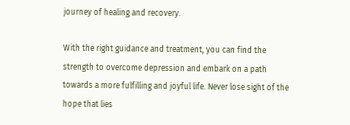journey of healing and recovery.

With the right guidance and treatment, you can find the strength to overcome depression and embark on a path towards a more fulfilling and joyful life. Never lose sight of the hope that lies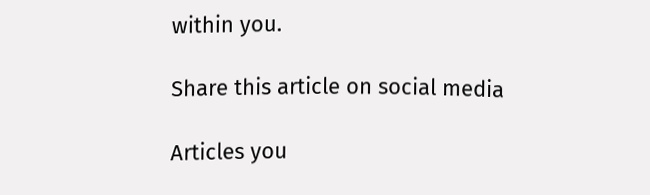within you.

Share this article on social media

Articles you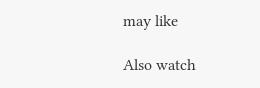may like

Also watch